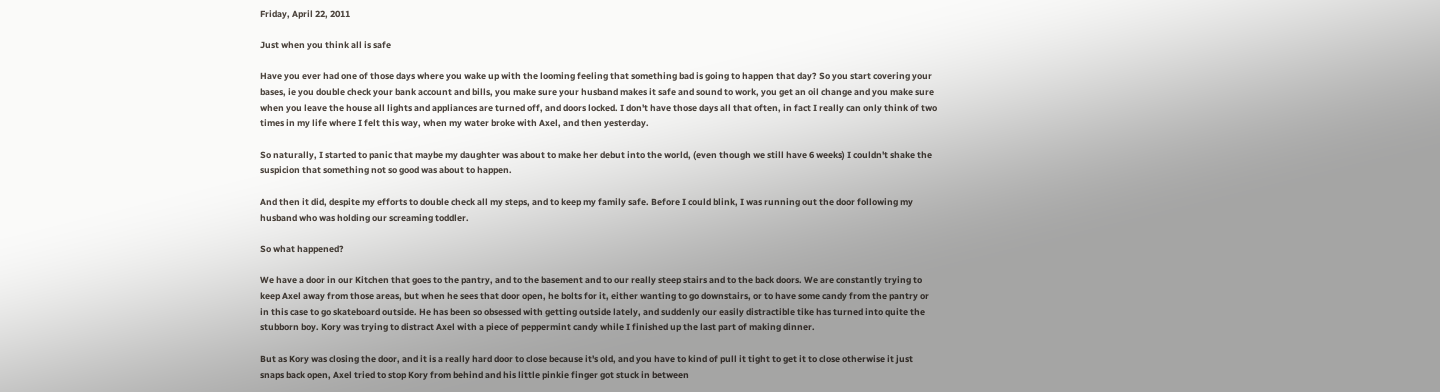Friday, April 22, 2011

Just when you think all is safe

Have you ever had one of those days where you wake up with the looming feeling that something bad is going to happen that day? So you start covering your bases, ie you double check your bank account and bills, you make sure your husband makes it safe and sound to work, you get an oil change and you make sure when you leave the house all lights and appliances are turned off, and doors locked. I don't have those days all that often, in fact I really can only think of two times in my life where I felt this way, when my water broke with Axel, and then yesterday.

So naturally, I started to panic that maybe my daughter was about to make her debut into the world, (even though we still have 6 weeks) I couldn't shake the suspicion that something not so good was about to happen.

And then it did, despite my efforts to double check all my steps, and to keep my family safe. Before I could blink, I was running out the door following my husband who was holding our screaming toddler.

So what happened?

We have a door in our Kitchen that goes to the pantry, and to the basement and to our really steep stairs and to the back doors. We are constantly trying to keep Axel away from those areas, but when he sees that door open, he bolts for it, either wanting to go downstairs, or to have some candy from the pantry or in this case to go skateboard outside. He has been so obsessed with getting outside lately, and suddenly our easily distractible tike has turned into quite the stubborn boy. Kory was trying to distract Axel with a piece of peppermint candy while I finished up the last part of making dinner.

But as Kory was closing the door, and it is a really hard door to close because it's old, and you have to kind of pull it tight to get it to close otherwise it just snaps back open, Axel tried to stop Kory from behind and his little pinkie finger got stuck in between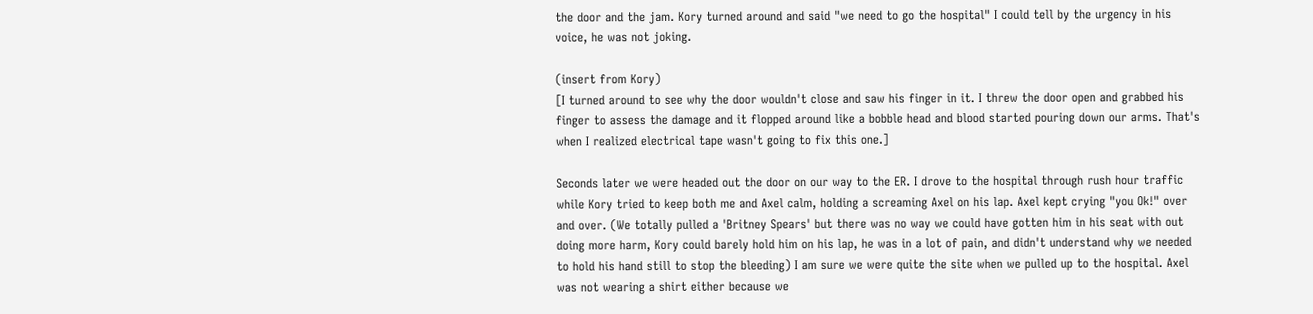the door and the jam. Kory turned around and said "we need to go the hospital" I could tell by the urgency in his voice, he was not joking.

(insert from Kory)
[I turned around to see why the door wouldn't close and saw his finger in it. I threw the door open and grabbed his finger to assess the damage and it flopped around like a bobble head and blood started pouring down our arms. That's when I realized electrical tape wasn't going to fix this one.]

Seconds later we were headed out the door on our way to the ER. I drove to the hospital through rush hour traffic while Kory tried to keep both me and Axel calm, holding a screaming Axel on his lap. Axel kept crying "you Ok!" over and over. (We totally pulled a 'Britney Spears' but there was no way we could have gotten him in his seat with out doing more harm, Kory could barely hold him on his lap, he was in a lot of pain, and didn't understand why we needed to hold his hand still to stop the bleeding) I am sure we were quite the site when we pulled up to the hospital. Axel was not wearing a shirt either because we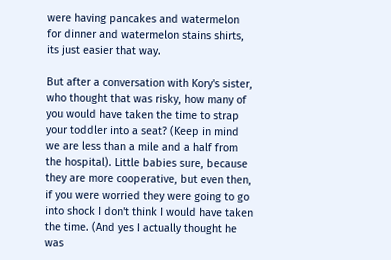were having pancakes and watermelon for dinner and watermelon stains shirts, its just easier that way.

But after a conversation with Kory's sister, who thought that was risky, how many of you would have taken the time to strap your toddler into a seat? (Keep in mind we are less than a mile and a half from the hospital). Little babies sure, because they are more cooperative, but even then, if you were worried they were going to go into shock I don't think I would have taken the time. (And yes I actually thought he was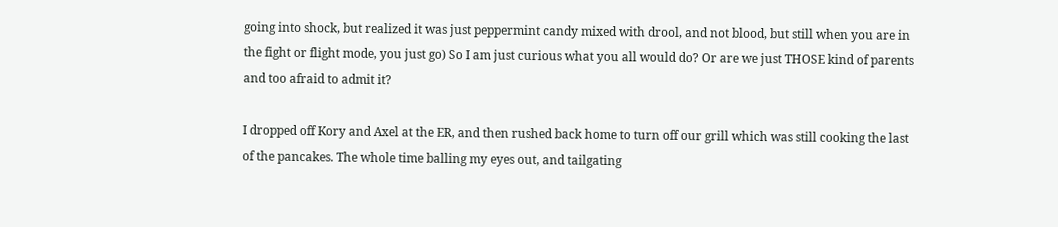going into shock, but realized it was just peppermint candy mixed with drool, and not blood, but still when you are in the fight or flight mode, you just go) So I am just curious what you all would do? Or are we just THOSE kind of parents and too afraid to admit it?

I dropped off Kory and Axel at the ER, and then rushed back home to turn off our grill which was still cooking the last of the pancakes. The whole time balling my eyes out, and tailgating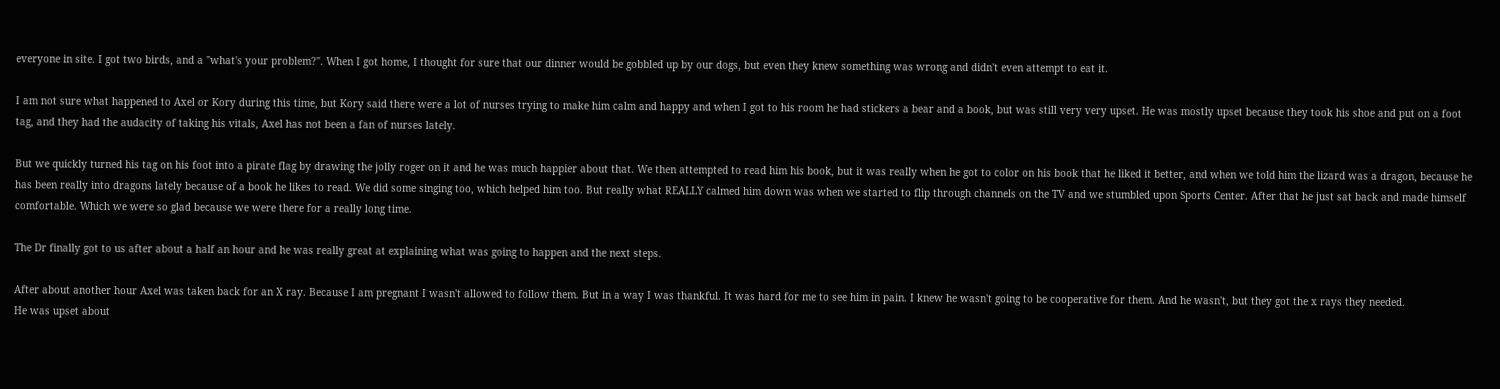everyone in site. I got two birds, and a "what's your problem?". When I got home, I thought for sure that our dinner would be gobbled up by our dogs, but even they knew something was wrong and didn't even attempt to eat it.

I am not sure what happened to Axel or Kory during this time, but Kory said there were a lot of nurses trying to make him calm and happy and when I got to his room he had stickers a bear and a book, but was still very very upset. He was mostly upset because they took his shoe and put on a foot tag, and they had the audacity of taking his vitals, Axel has not been a fan of nurses lately.

But we quickly turned his tag on his foot into a pirate flag by drawing the jolly roger on it and he was much happier about that. We then attempted to read him his book, but it was really when he got to color on his book that he liked it better, and when we told him the lizard was a dragon, because he has been really into dragons lately because of a book he likes to read. We did some singing too, which helped him too. But really what REALLY calmed him down was when we started to flip through channels on the TV and we stumbled upon Sports Center. After that he just sat back and made himself comfortable. Which we were so glad because we were there for a really long time.

The Dr finally got to us after about a half an hour and he was really great at explaining what was going to happen and the next steps.

After about another hour Axel was taken back for an X ray. Because I am pregnant I wasn't allowed to follow them. But in a way I was thankful. It was hard for me to see him in pain. I knew he wasn't going to be cooperative for them. And he wasn't, but they got the x rays they needed.
He was upset about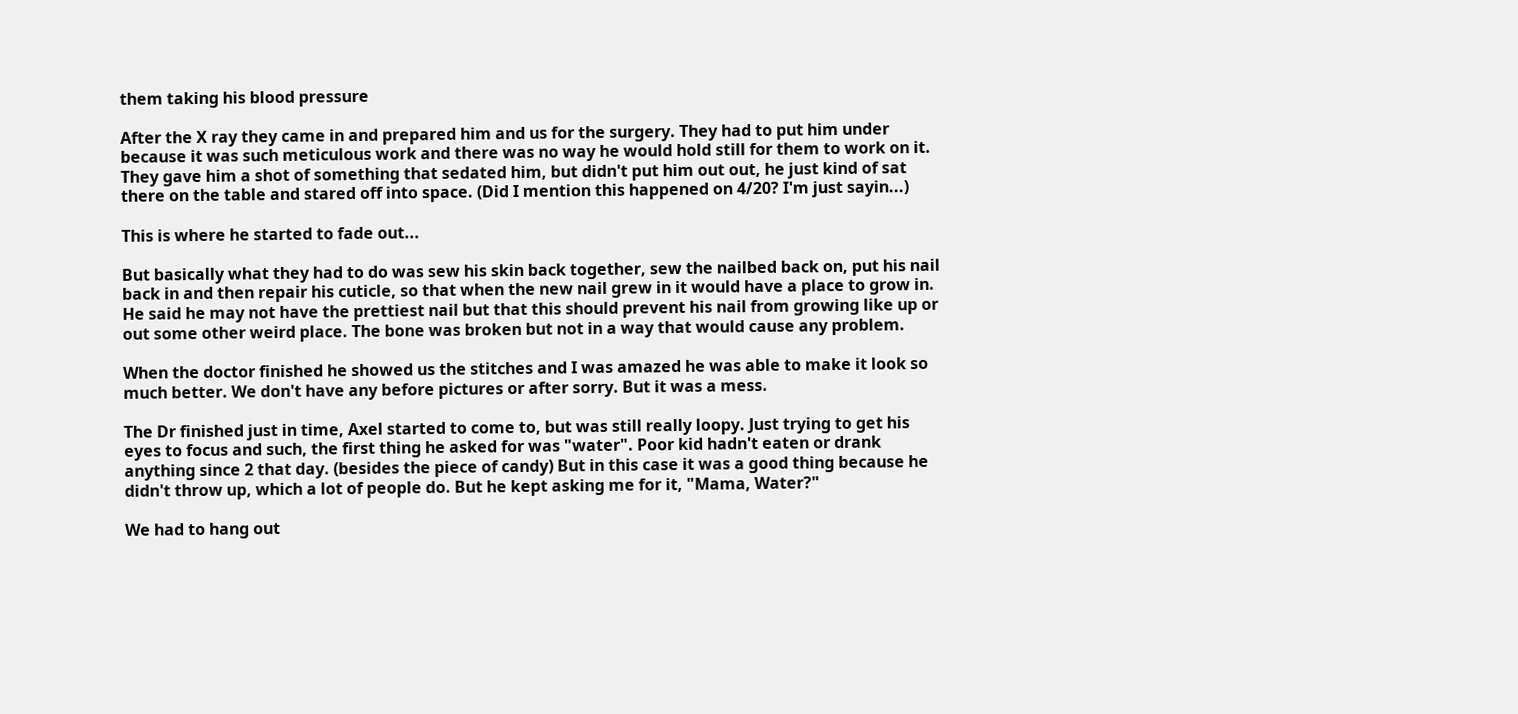them taking his blood pressure

After the X ray they came in and prepared him and us for the surgery. They had to put him under because it was such meticulous work and there was no way he would hold still for them to work on it. They gave him a shot of something that sedated him, but didn't put him out out, he just kind of sat there on the table and stared off into space. (Did I mention this happened on 4/20? I'm just sayin...)

This is where he started to fade out...

But basically what they had to do was sew his skin back together, sew the nailbed back on, put his nail back in and then repair his cuticle, so that when the new nail grew in it would have a place to grow in. He said he may not have the prettiest nail but that this should prevent his nail from growing like up or out some other weird place. The bone was broken but not in a way that would cause any problem.

When the doctor finished he showed us the stitches and I was amazed he was able to make it look so much better. We don't have any before pictures or after sorry. But it was a mess.

The Dr finished just in time, Axel started to come to, but was still really loopy. Just trying to get his eyes to focus and such, the first thing he asked for was "water". Poor kid hadn't eaten or drank anything since 2 that day. (besides the piece of candy) But in this case it was a good thing because he didn't throw up, which a lot of people do. But he kept asking me for it, "Mama, Water?"

We had to hang out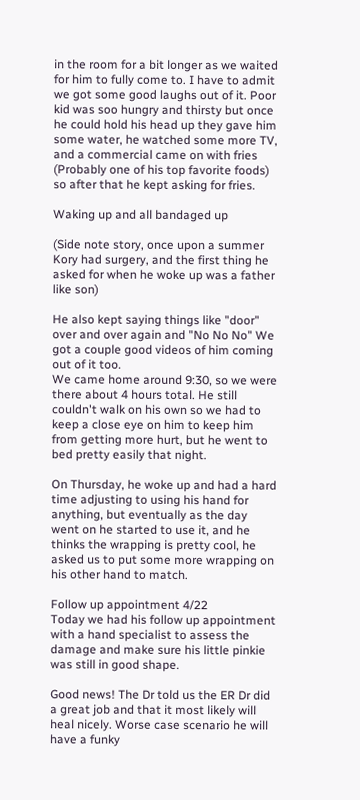in the room for a bit longer as we waited for him to fully come to. I have to admit we got some good laughs out of it. Poor kid was soo hungry and thirsty but once he could hold his head up they gave him some water, he watched some more TV, and a commercial came on with fries (Probably one of his top favorite foods) so after that he kept asking for fries.

Waking up and all bandaged up

(Side note story, once upon a summer Kory had surgery, and the first thing he asked for when he woke up was a father like son)

He also kept saying things like "door" over and over again and "No No No" We got a couple good videos of him coming out of it too.
We came home around 9:30, so we were there about 4 hours total. He still couldn't walk on his own so we had to keep a close eye on him to keep him from getting more hurt, but he went to bed pretty easily that night.

On Thursday, he woke up and had a hard time adjusting to using his hand for anything, but eventually as the day went on he started to use it, and he thinks the wrapping is pretty cool, he asked us to put some more wrapping on his other hand to match.

Follow up appointment 4/22
Today we had his follow up appointment with a hand specialist to assess the damage and make sure his little pinkie was still in good shape.

Good news! The Dr told us the ER Dr did a great job and that it most likely will heal nicely. Worse case scenario he will have a funky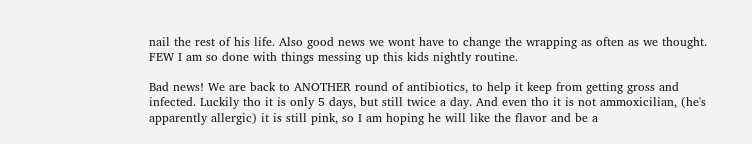nail the rest of his life. Also good news we wont have to change the wrapping as often as we thought. FEW I am so done with things messing up this kids nightly routine.

Bad news! We are back to ANOTHER round of antibiotics, to help it keep from getting gross and infected. Luckily tho it is only 5 days, but still twice a day. And even tho it is not ammoxicilian, (he's apparently allergic) it is still pink, so I am hoping he will like the flavor and be a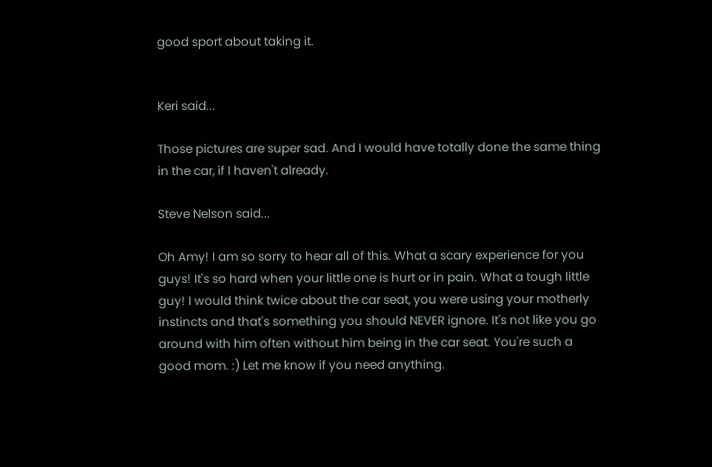good sport about taking it.


Keri said...

Those pictures are super sad. And I would have totally done the same thing in the car, if I haven't already.

Steve Nelson said...

Oh Amy! I am so sorry to hear all of this. What a scary experience for you guys! It's so hard when your little one is hurt or in pain. What a tough little guy! I would think twice about the car seat, you were using your motherly instincts and that's something you should NEVER ignore. It's not like you go around with him often without him being in the car seat. You're such a good mom. :) Let me know if you need anything.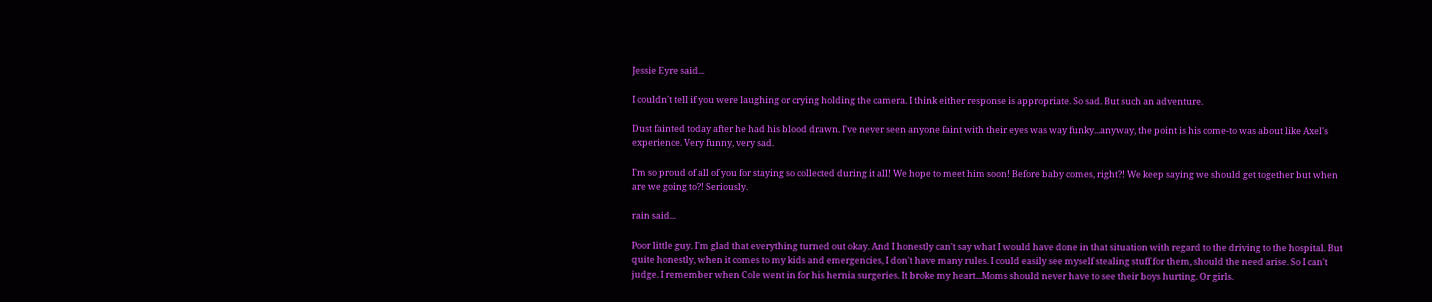Jessie Eyre said...

I couldn't tell if you were laughing or crying holding the camera. I think either response is appropriate. So sad. But such an adventure.

Dust fainted today after he had his blood drawn. I've never seen anyone faint with their eyes was way funky...anyway, the point is his come-to was about like Axel's experience. Very funny, very sad.

I'm so proud of all of you for staying so collected during it all! We hope to meet him soon! Before baby comes, right?! We keep saying we should get together but when are we going to?! Seriously.

rain said...

Poor little guy. I'm glad that everything turned out okay. And I honestly can't say what I would have done in that situation with regard to the driving to the hospital. But quite honestly, when it comes to my kids and emergencies, I don't have many rules. I could easily see myself stealing stuff for them, should the need arise. So I can't judge. I remember when Cole went in for his hernia surgeries. It broke my heart...Moms should never have to see their boys hurting. Or girls.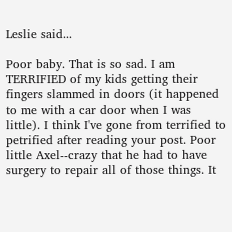Leslie said...

Poor baby. That is so sad. I am TERRIFIED of my kids getting their fingers slammed in doors (it happened to me with a car door when I was little). I think I've gone from terrified to petrified after reading your post. Poor little Axel--crazy that he had to have surgery to repair all of those things. It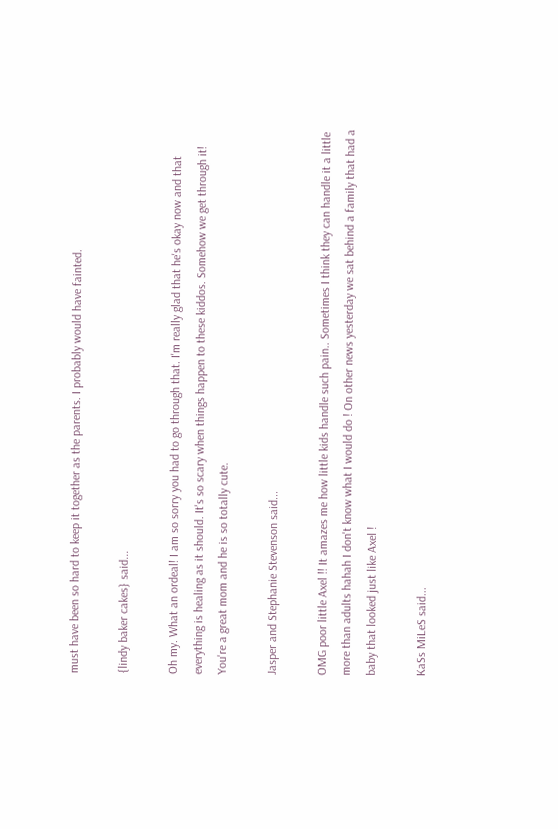must have been so hard to keep it together as the parents. I probably would have fainted.

{lindy baker cakes} said...

Oh my. What an ordeal! I am so sorry you had to go through that. I'm really glad that he's okay now and that everything is healing as it should. It's so scary when things happen to these kiddos. Somehow we get through it! You're a great mom and he is so totally cute.

Jasper and Stephanie Stevenson said...

OMG poor little Axel !! It amazes me how little kids handle such pain.. Sometimes I think they can handle it a little more than adults hahah I don't know what I would do ! On other news yesterday we sat behind a family that had a baby that looked just like Axel !

KaSs MiLeS said...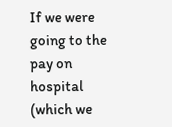If we were going to the pay on hospital (which we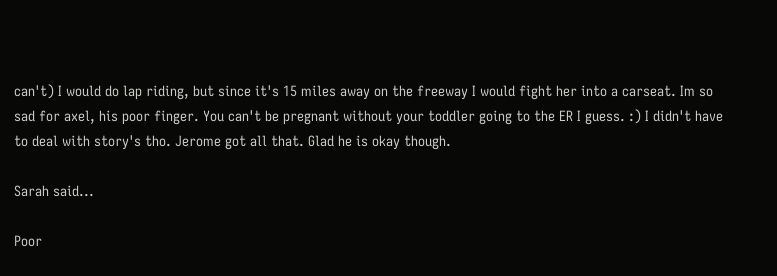can't) I would do lap riding, but since it's 15 miles away on the freeway I would fight her into a carseat. Im so sad for axel, his poor finger. You can't be pregnant without your toddler going to the ER I guess. :) I didn't have to deal with story's tho. Jerome got all that. Glad he is okay though.

Sarah said...

Poor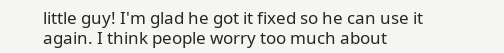little guy! I'm glad he got it fixed so he can use it again. I think people worry too much about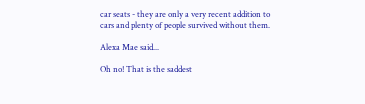car seats - they are only a very recent addition to cars and plenty of people survived without them.

Alexa Mae said...

Oh no! That is the saddest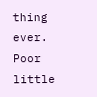thing ever. Poor little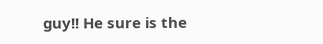guy!! He sure is the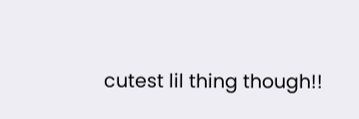cutest lil thing though!!